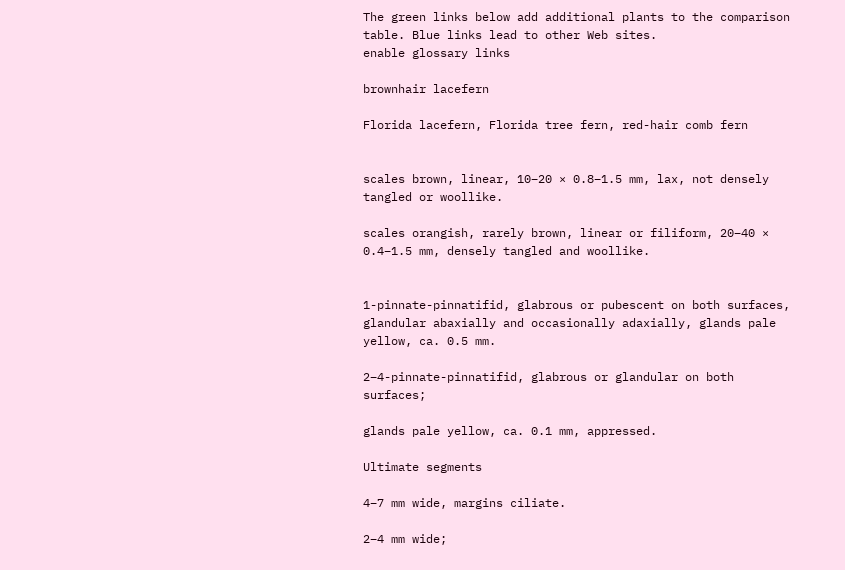The green links below add additional plants to the comparison table. Blue links lead to other Web sites.
enable glossary links

brownhair lacefern

Florida lacefern, Florida tree fern, red-hair comb fern


scales brown, linear, 10–20 × 0.8–1.5 mm, lax, not densely tangled or woollike.

scales orangish, rarely brown, linear or filiform, 20–40 × 0.4–1.5 mm, densely tangled and woollike.


1-pinnate-pinnatifid, glabrous or pubescent on both surfaces, glandular abaxially and occasionally adaxially, glands pale yellow, ca. 0.5 mm.

2–4-pinnate-pinnatifid, glabrous or glandular on both surfaces;

glands pale yellow, ca. 0.1 mm, appressed.

Ultimate segments

4–7 mm wide, margins ciliate.

2–4 mm wide;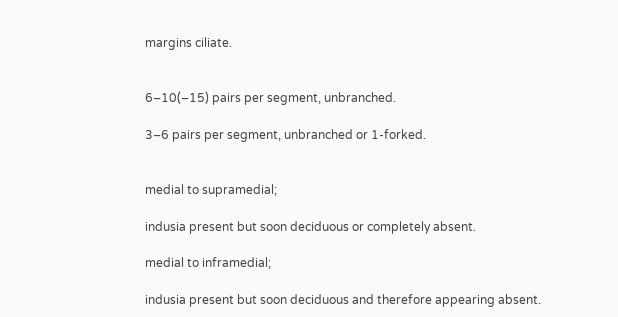margins ciliate.


6–10(–15) pairs per segment, unbranched.

3–6 pairs per segment, unbranched or 1-forked.


medial to supramedial;

indusia present but soon deciduous or completely absent.

medial to inframedial;

indusia present but soon deciduous and therefore appearing absent.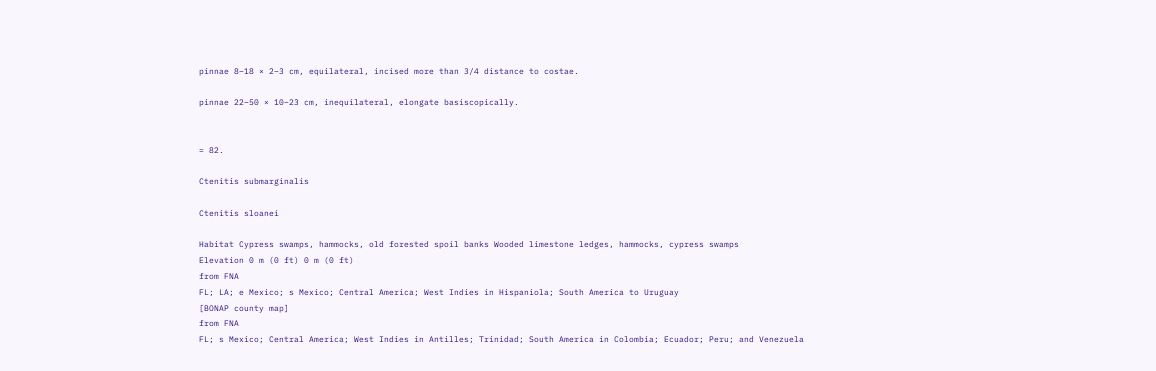pinnae 8–18 × 2–3 cm, equilateral, incised more than 3/4 distance to costae.

pinnae 22–50 × 10–23 cm, inequilateral, elongate basiscopically.


= 82.

Ctenitis submarginalis

Ctenitis sloanei

Habitat Cypress swamps, hammocks, old forested spoil banks Wooded limestone ledges, hammocks, cypress swamps
Elevation 0 m (0 ft) 0 m (0 ft)
from FNA
FL; LA; e Mexico; s Mexico; Central America; West Indies in Hispaniola; South America to Uruguay
[BONAP county map]
from FNA
FL; s Mexico; Central America; West Indies in Antilles; Trinidad; South America in Colombia; Ecuador; Peru; and Venezuela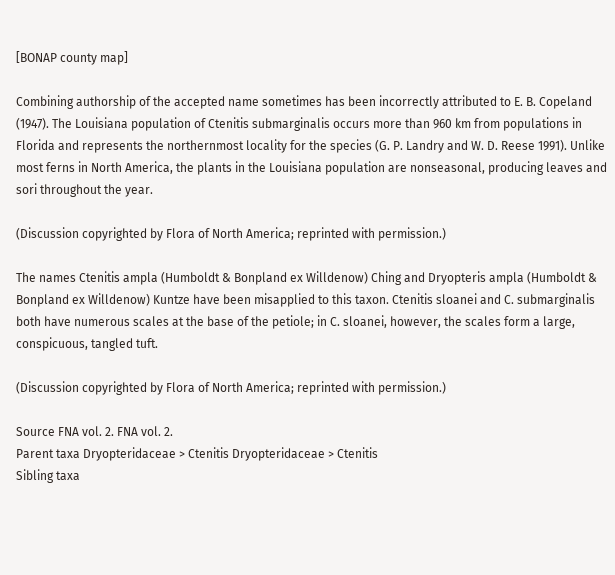[BONAP county map]

Combining authorship of the accepted name sometimes has been incorrectly attributed to E. B. Copeland (1947). The Louisiana population of Ctenitis submarginalis occurs more than 960 km from populations in Florida and represents the northernmost locality for the species (G. P. Landry and W. D. Reese 1991). Unlike most ferns in North America, the plants in the Louisiana population are nonseasonal, producing leaves and sori throughout the year.

(Discussion copyrighted by Flora of North America; reprinted with permission.)

The names Ctenitis ampla (Humboldt & Bonpland ex Willdenow) Ching and Dryopteris ampla (Humboldt & Bonpland ex Willdenow) Kuntze have been misapplied to this taxon. Ctenitis sloanei and C. submarginalis both have numerous scales at the base of the petiole; in C. sloanei, however, the scales form a large, conspicuous, tangled tuft.

(Discussion copyrighted by Flora of North America; reprinted with permission.)

Source FNA vol. 2. FNA vol. 2.
Parent taxa Dryopteridaceae > Ctenitis Dryopteridaceae > Ctenitis
Sibling taxa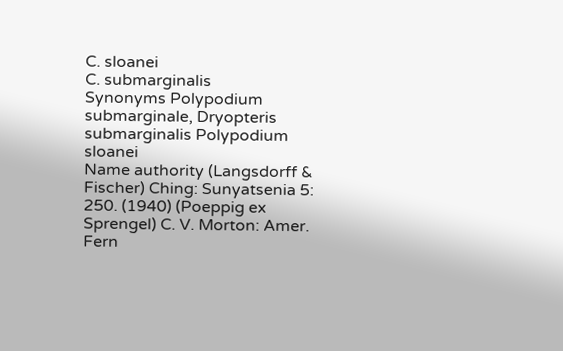C. sloanei
C. submarginalis
Synonyms Polypodium submarginale, Dryopteris submarginalis Polypodium sloanei
Name authority (Langsdorff & Fischer) Ching: Sunyatsenia 5: 250. (1940) (Poeppig ex Sprengel) C. V. Morton: Amer. Fern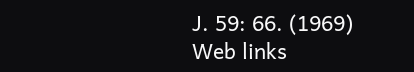J. 59: 66. (1969)
Web links